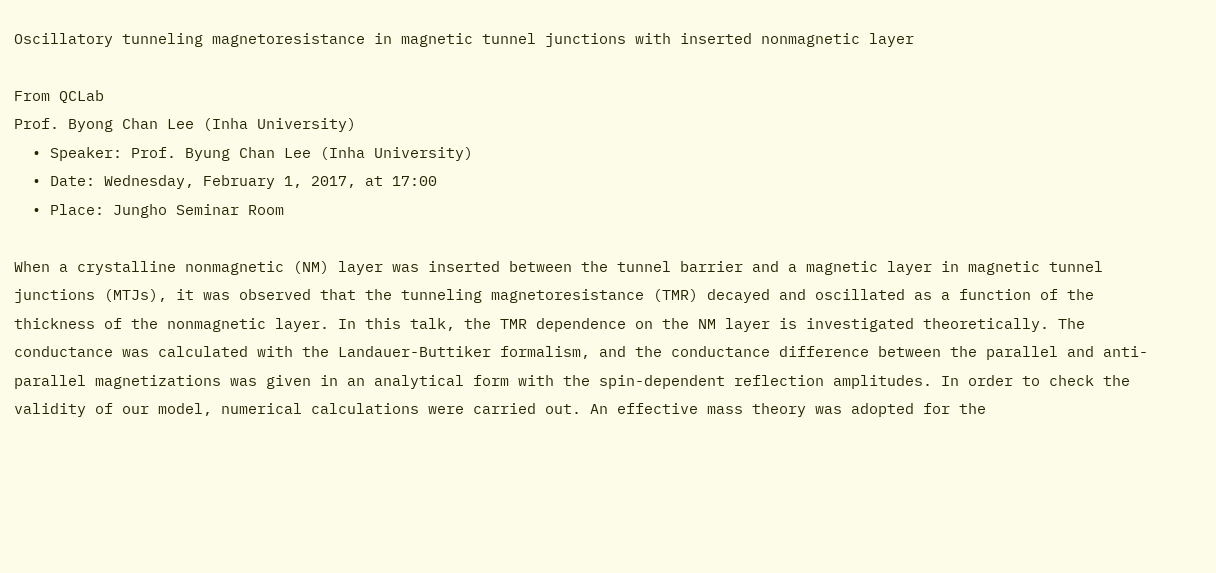Oscillatory tunneling magnetoresistance in magnetic tunnel junctions with inserted nonmagnetic layer

From QCLab
Prof. Byong Chan Lee (Inha University)
  • Speaker: Prof. Byung Chan Lee (Inha University)
  • Date: Wednesday, February 1, 2017, at 17:00
  • Place: Jungho Seminar Room

When a crystalline nonmagnetic (NM) layer was inserted between the tunnel barrier and a magnetic layer in magnetic tunnel junctions (MTJs), it was observed that the tunneling magnetoresistance (TMR) decayed and oscillated as a function of the thickness of the nonmagnetic layer. In this talk, the TMR dependence on the NM layer is investigated theoretically. The conductance was calculated with the Landauer-Buttiker formalism, and the conductance difference between the parallel and anti-parallel magnetizations was given in an analytical form with the spin-dependent reflection amplitudes. In order to check the validity of our model, numerical calculations were carried out. An effective mass theory was adopted for the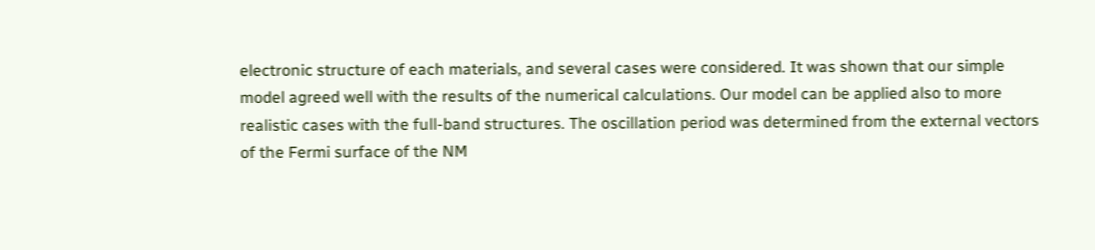electronic structure of each materials, and several cases were considered. It was shown that our simple model agreed well with the results of the numerical calculations. Our model can be applied also to more realistic cases with the full-band structures. The oscillation period was determined from the external vectors of the Fermi surface of the NM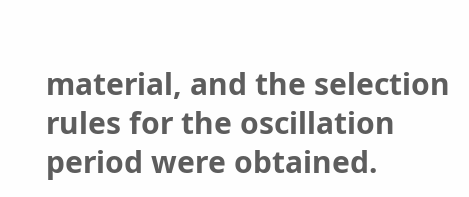material, and the selection rules for the oscillation period were obtained.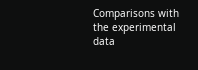Comparisons with the experimental data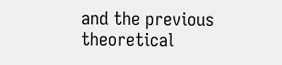and the previous theoretical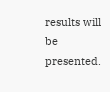results will be presented.